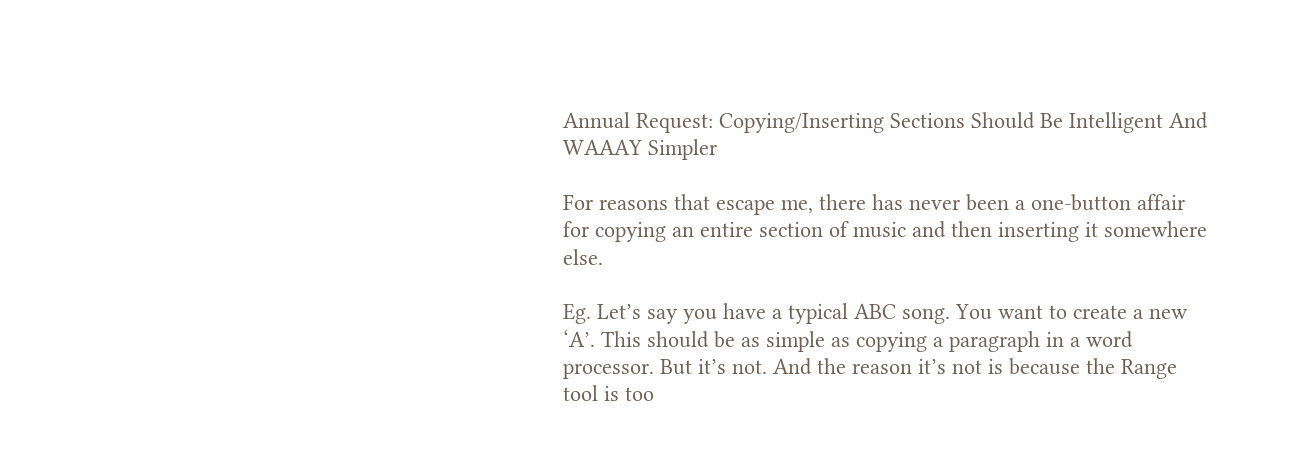Annual Request: Copying/Inserting Sections Should Be Intelligent And WAAAY Simpler

For reasons that escape me, there has never been a one-button affair for copying an entire section of music and then inserting it somewhere else.

Eg. Let’s say you have a typical ABC song. You want to create a new ‘A’. This should be as simple as copying a paragraph in a word processor. But it’s not. And the reason it’s not is because the Range tool is too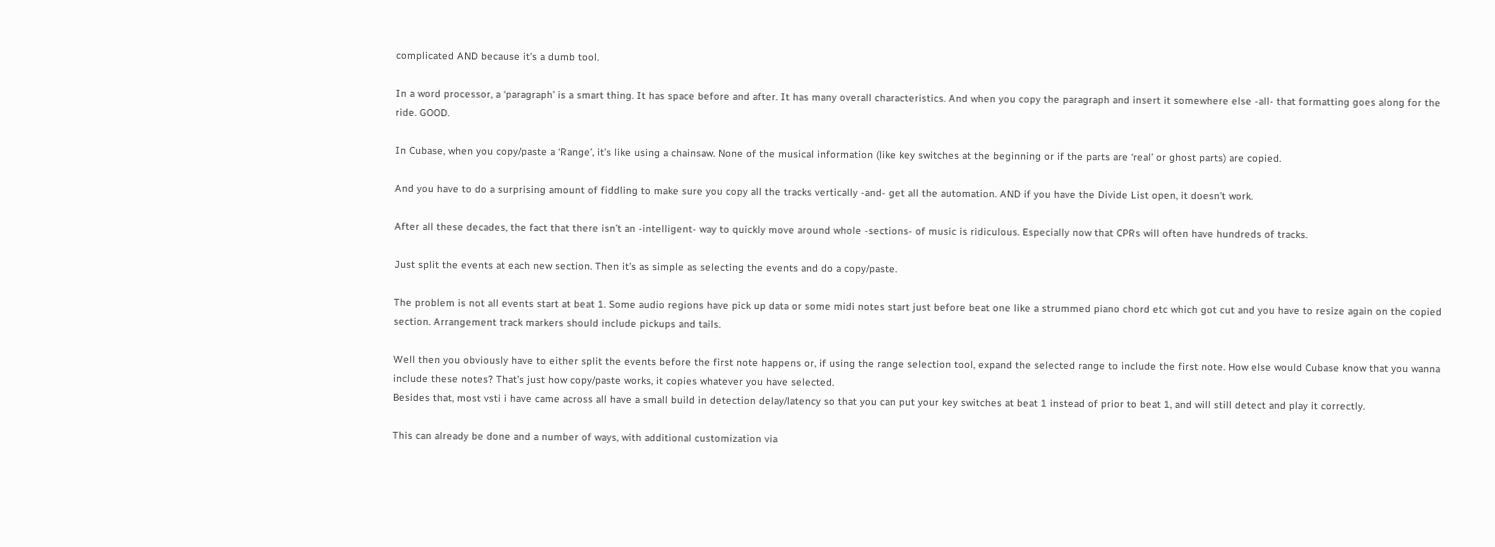complicated AND because it’s a dumb tool.

In a word processor, a ‘paragraph’ is a smart thing. It has space before and after. It has many overall characteristics. And when you copy the paragraph and insert it somewhere else -all- that formatting goes along for the ride. GOOD.

In Cubase, when you copy/paste a ‘Range’, it’s like using a chainsaw. None of the musical information (like key switches at the beginning or if the parts are ‘real’ or ghost parts) are copied.

And you have to do a surprising amount of fiddling to make sure you copy all the tracks vertically -and- get all the automation. AND if you have the Divide List open, it doesn’t work.

After all these decades, the fact that there isn’t an -intelligent- way to quickly move around whole -sections- of music is ridiculous. Especially now that CPRs will often have hundreds of tracks.

Just split the events at each new section. Then it’s as simple as selecting the events and do a copy/paste.

The problem is not all events start at beat 1. Some audio regions have pick up data or some midi notes start just before beat one like a strummed piano chord etc which got cut and you have to resize again on the copied section. Arrangement track markers should include pickups and tails.

Well then you obviously have to either split the events before the first note happens or, if using the range selection tool, expand the selected range to include the first note. How else would Cubase know that you wanna include these notes? That’s just how copy/paste works, it copies whatever you have selected.
Besides that, most vsti i have came across all have a small build in detection delay/latency so that you can put your key switches at beat 1 instead of prior to beat 1, and will still detect and play it correctly.

This can already be done and a number of ways, with additional customization via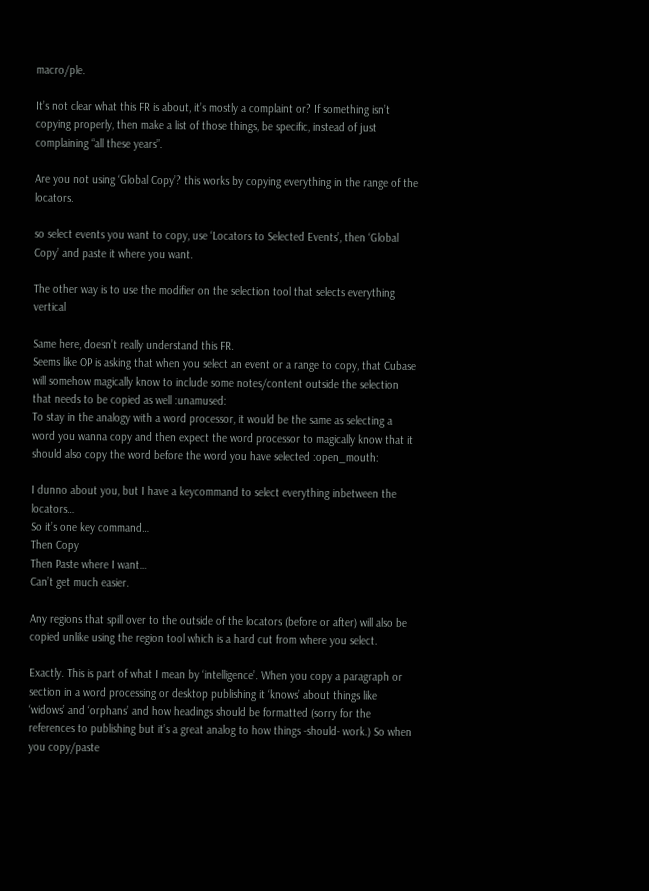macro/ple.

It’s not clear what this FR is about, it’s mostly a complaint or? If something isn’t copying properly, then make a list of those things, be specific, instead of just complaining “all these years”.

Are you not using ‘Global Copy’? this works by copying everything in the range of the locators.

so select events you want to copy, use ‘Locators to Selected Events’, then ‘Global Copy’ and paste it where you want.

The other way is to use the modifier on the selection tool that selects everything vertical

Same here, doesn’t really understand this FR.
Seems like OP is asking that when you select an event or a range to copy, that Cubase will somehow magically know to include some notes/content outside the selection that needs to be copied as well :unamused:
To stay in the analogy with a word processor, it would be the same as selecting a word you wanna copy and then expect the word processor to magically know that it should also copy the word before the word you have selected :open_mouth:

I dunno about you, but I have a keycommand to select everything inbetween the locators…
So it’s one key command…
Then Copy
Then Paste where I want…
Can’t get much easier.

Any regions that spill over to the outside of the locators (before or after) will also be copied unlike using the region tool which is a hard cut from where you select.

Exactly. This is part of what I mean by ‘intelligence’. When you copy a paragraph or section in a word processing or desktop publishing it ‘knows’ about things like ‘widows’ and ‘orphans’ and how headings should be formatted (sorry for the references to publishing but it’s a great analog to how things -should- work.) So when you copy/paste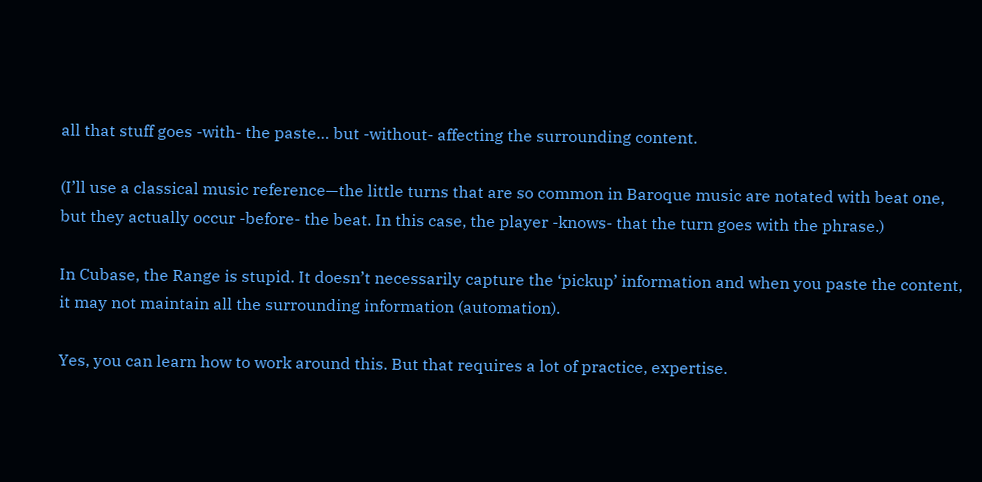all that stuff goes -with- the paste… but -without- affecting the surrounding content.

(I’ll use a classical music reference—the little turns that are so common in Baroque music are notated with beat one, but they actually occur -before- the beat. In this case, the player -knows- that the turn goes with the phrase.)

In Cubase, the Range is stupid. It doesn’t necessarily capture the ‘pickup’ information and when you paste the content, it may not maintain all the surrounding information (automation).

Yes, you can learn how to work around this. But that requires a lot of practice, expertise.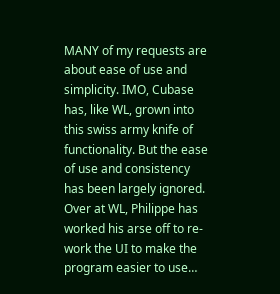MANY of my requests are about ease of use and simplicity. IMO, Cubase has, like WL, grown into this swiss army knife of functionality. But the ease of use and consistency has been largely ignored. Over at WL, Philippe has worked his arse off to re-work the UI to make the program easier to use…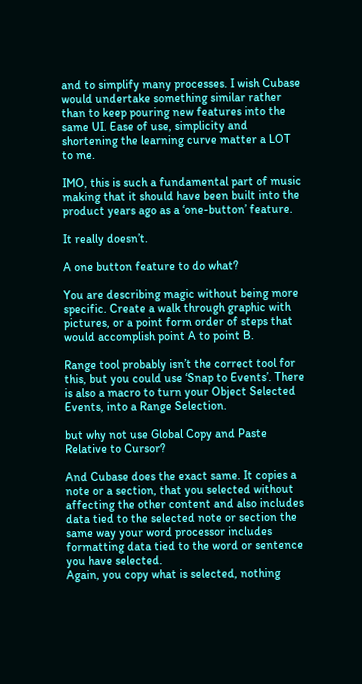and to simplify many processes. I wish Cubase would undertake something similar rather than to keep pouring new features into the same UI. Ease of use, simplicity and shortening the learning curve matter a LOT to me.

IMO, this is such a fundamental part of music making that it should have been built into the product years ago as a ‘one-button’ feature.

It really doesn’t.

A one button feature to do what?

You are describing magic without being more specific. Create a walk through graphic with pictures, or a point form order of steps that would accomplish point A to point B.

Range tool probably isn’t the correct tool for this, but you could use ‘Snap to Events’. There is also a macro to turn your Object Selected Events, into a Range Selection.

but why not use Global Copy and Paste Relative to Cursor?

And Cubase does the exact same. It copies a note or a section, that you selected without affecting the other content and also includes data tied to the selected note or section the same way your word processor includes formatting data tied to the word or sentence you have selected.
Again, you copy what is selected, nothing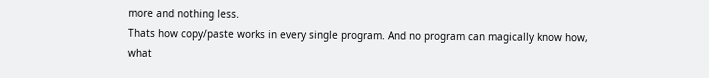more and nothing less.
Thats how copy/paste works in every single program. And no program can magically know how, what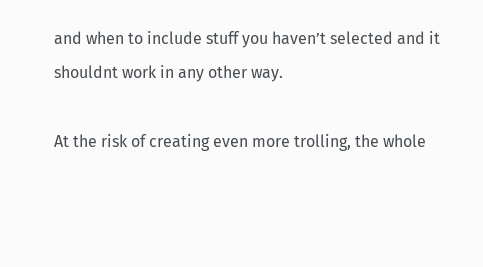and when to include stuff you haven’t selected and it shouldnt work in any other way.

At the risk of creating even more trolling, the whole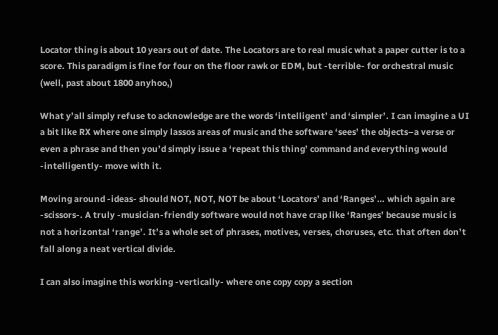Locator thing is about 10 years out of date. The Locators are to real music what a paper cutter is to a score. This paradigm is fine for four on the floor rawk or EDM, but -terrible- for orchestral music (well, past about 1800 anyhoo,)

What y’all simply refuse to acknowledge are the words ‘intelligent’ and ‘simpler’. I can imagine a UI a bit like RX where one simply lassos areas of music and the software ‘sees’ the objects–a verse or even a phrase and then you’d simply issue a ‘repeat this thing’ command and everything would -intelligently- move with it.

Moving around -ideas- should NOT, NOT, NOT be about ‘Locators’ and ‘Ranges’… which again are -scissors-. A truly -musician-friendly software would not have crap like ‘Ranges’ because music is not a horizontal ‘range’. It’s a whole set of phrases, motives, verses, choruses, etc. that often don’t fall along a neat vertical divide.

I can also imagine this working -vertically- where one copy copy a section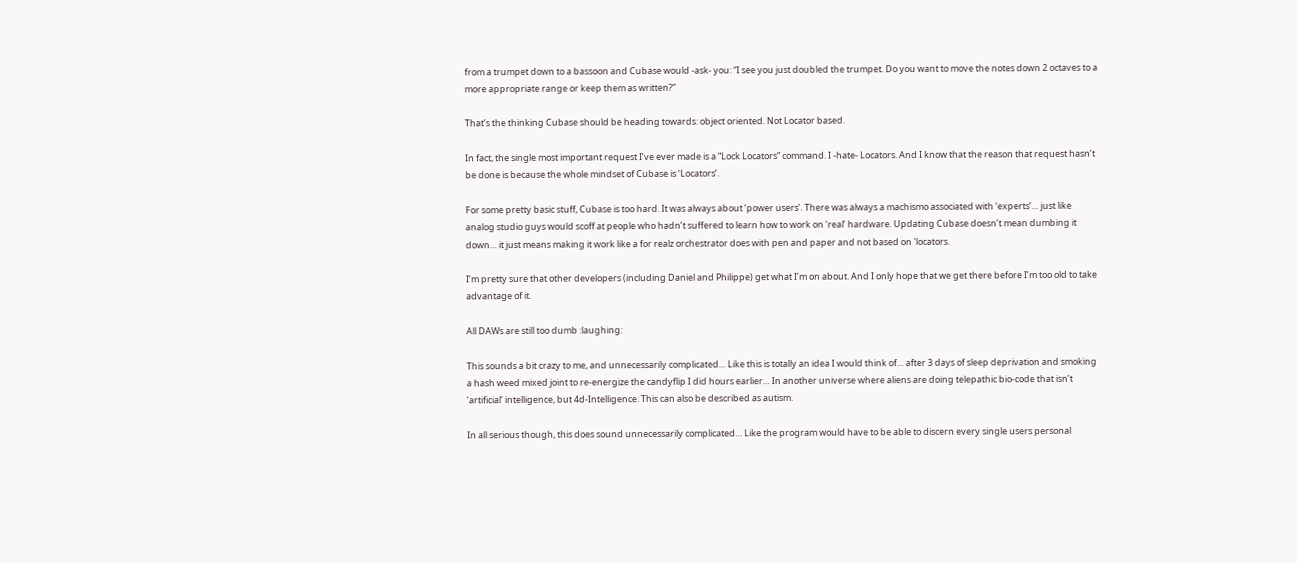from a trumpet down to a bassoon and Cubase would -ask- you: “I see you just doubled the trumpet. Do you want to move the notes down 2 octaves to a more appropriate range or keep them as written?”

That’s the thinking Cubase should be heading towards: object oriented. Not Locator based.

In fact, the single most important request I’ve ever made is a “Lock Locators” command. I -hate- Locators. And I know that the reason that request hasn’t be done is because the whole mindset of Cubase is ‘Locators’.

For some pretty basic stuff, Cubase is too hard. It was always about ‘power users’. There was always a machismo associated with ‘experts’… just like analog studio guys would scoff at people who hadn’t suffered to learn how to work on ‘real’ hardware. Updating Cubase doesn’t mean dumbing it down… it just means making it work like a for realz orchestrator does with pen and paper and not based on 'locators.

I’m pretty sure that other developers (including Daniel and Philippe) get what I’m on about. And I only hope that we get there before I’m too old to take advantage of it.

All DAWs are still too dumb :laughing:

This sounds a bit crazy to me, and unnecessarily complicated… Like this is totally an idea I would think of… after 3 days of sleep deprivation and smoking a hash weed mixed joint to re-energize the candyflip I did hours earlier… In another universe where aliens are doing telepathic bio-code that isn’t ‘artificial’ intelligence, but 4d-Intelligence. This can also be described as autism.

In all serious though, this does sound unnecessarily complicated… Like the program would have to be able to discern every single users personal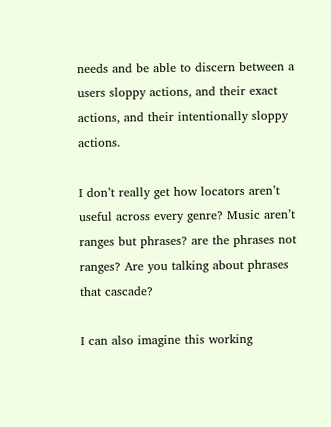needs and be able to discern between a users sloppy actions, and their exact actions, and their intentionally sloppy actions.

I don’t really get how locators aren’t useful across every genre? Music aren’t ranges but phrases? are the phrases not ranges? Are you talking about phrases that cascade?

I can also imagine this working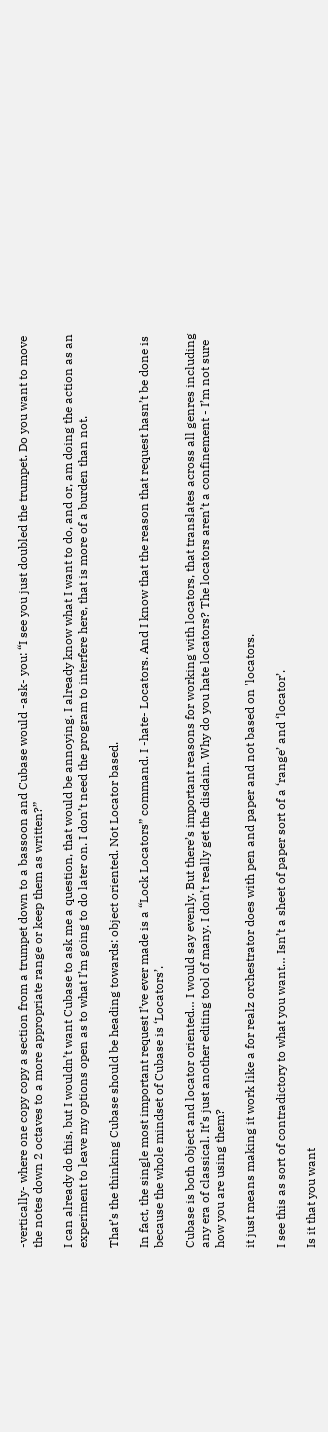-vertically- where one copy copy a section from a trumpet down to a bassoon and Cubase would -ask- you: “I see you just doubled the trumpet. Do you want to move the notes down 2 octaves to a more appropriate range or keep them as written?”

I can already do this, but I wouldn’t want Cubase to ask me a question, that would be annoying. I already know what I want to do, and or, am doing the action as an experiment to leave my options open as to what I’m going to do later on. I don’t need the program to interfere here, that is more of a burden than not.

That’s the thinking Cubase should be heading towards: object oriented. Not Locator based.

In fact, the single most important request I’ve ever made is a “Lock Locators” command. I -hate- Locators. And I know that the reason that request hasn’t be done is because the whole mindset of Cubase is ‘Locators’.

Cubase is both object and locator oriented… I would say evenly. But there’s important reasons for working with locators, that translates across all genres including any era of classical. It’s just another editing tool of many. I don’t really get the disdain. Why do you hate locators? The locators aren’t a confinement - I’m not sure how you are using them?

it just means making it work like a for realz orchestrator does with pen and paper and not based on 'locators.

I see this as sort of contradictory to what you want… Isn’t a sheet of paper sort of a ‘range’ and ‘locator’.

Is it that you want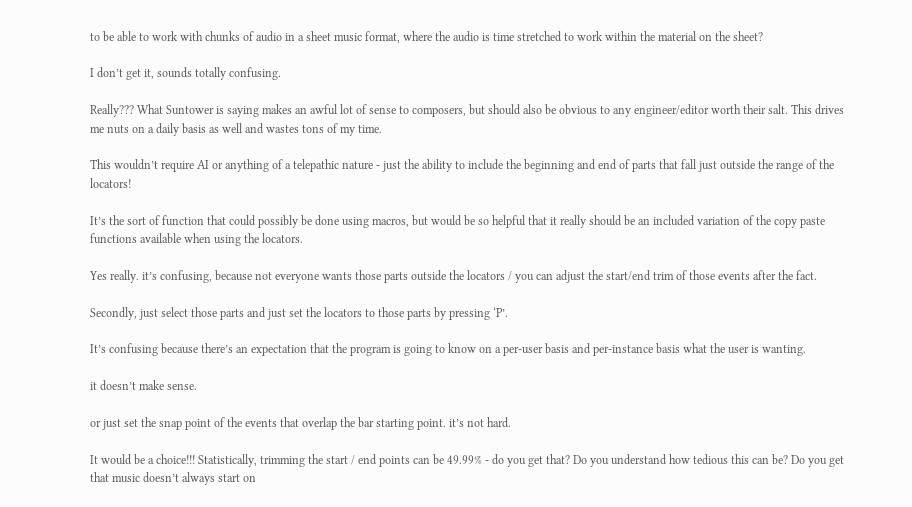to be able to work with chunks of audio in a sheet music format, where the audio is time stretched to work within the material on the sheet?

I don’t get it, sounds totally confusing.

Really??? What Suntower is saying makes an awful lot of sense to composers, but should also be obvious to any engineer/editor worth their salt. This drives me nuts on a daily basis as well and wastes tons of my time.

This wouldn’t require AI or anything of a telepathic nature - just the ability to include the beginning and end of parts that fall just outside the range of the locators!

It’s the sort of function that could possibly be done using macros, but would be so helpful that it really should be an included variation of the copy paste functions available when using the locators.

Yes really. it’s confusing, because not everyone wants those parts outside the locators / you can adjust the start/end trim of those events after the fact.

Secondly, just select those parts and just set the locators to those parts by pressing ‘P’.

It’s confusing because there’s an expectation that the program is going to know on a per-user basis and per-instance basis what the user is wanting.

it doesn’t make sense.

or just set the snap point of the events that overlap the bar starting point. it’s not hard.

It would be a choice!!! Statistically, trimming the start / end points can be 49.99% - do you get that? Do you understand how tedious this can be? Do you get that music doesn’t always start on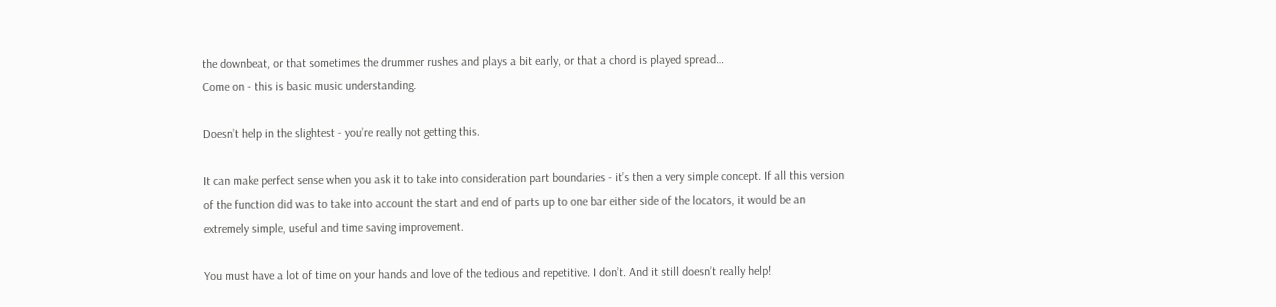the downbeat, or that sometimes the drummer rushes and plays a bit early, or that a chord is played spread…
Come on - this is basic music understanding.

Doesn’t help in the slightest - you’re really not getting this.

It can make perfect sense when you ask it to take into consideration part boundaries - it’s then a very simple concept. If all this version of the function did was to take into account the start and end of parts up to one bar either side of the locators, it would be an extremely simple, useful and time saving improvement.

You must have a lot of time on your hands and love of the tedious and repetitive. I don’t. And it still doesn’t really help!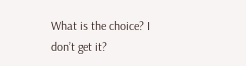What is the choice? I don’t get it?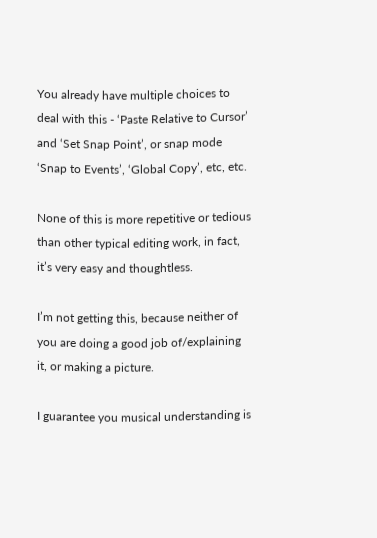You already have multiple choices to deal with this - ‘Paste Relative to Cursor’ and ‘Set Snap Point’, or snap mode ‘Snap to Events’, ‘Global Copy’, etc, etc.

None of this is more repetitive or tedious than other typical editing work, in fact, it’s very easy and thoughtless.

I’m not getting this, because neither of you are doing a good job of/explaining it, or making a picture.

I guarantee you musical understanding is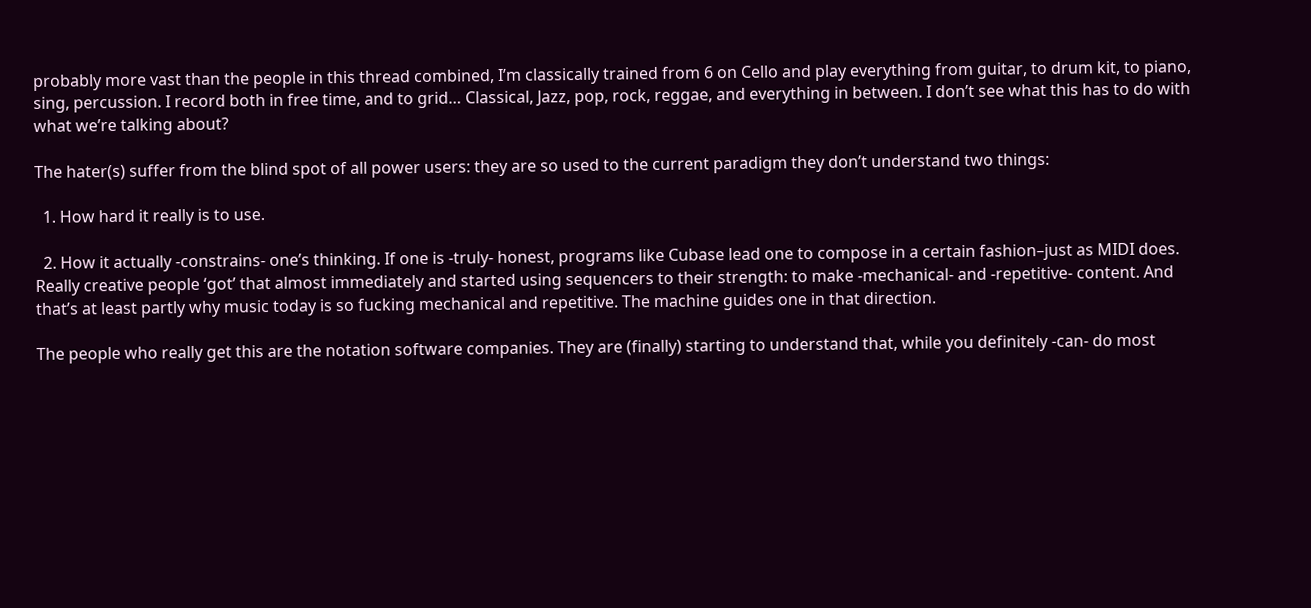probably more vast than the people in this thread combined, I’m classically trained from 6 on Cello and play everything from guitar, to drum kit, to piano, sing, percussion. I record both in free time, and to grid… Classical, Jazz, pop, rock, reggae, and everything in between. I don’t see what this has to do with what we’re talking about?

The hater(s) suffer from the blind spot of all power users: they are so used to the current paradigm they don’t understand two things:

  1. How hard it really is to use.

  2. How it actually -constrains- one’s thinking. If one is -truly- honest, programs like Cubase lead one to compose in a certain fashion–just as MIDI does. Really creative people ‘got’ that almost immediately and started using sequencers to their strength: to make -mechanical- and -repetitive- content. And that’s at least partly why music today is so fucking mechanical and repetitive. The machine guides one in that direction.

The people who really get this are the notation software companies. They are (finally) starting to understand that, while you definitely -can- do most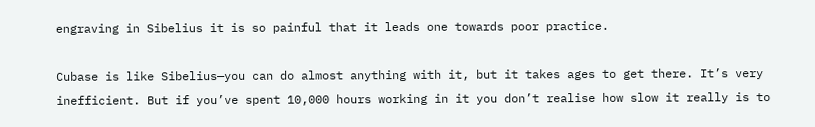engraving in Sibelius it is so painful that it leads one towards poor practice.

Cubase is like Sibelius—you can do almost anything with it, but it takes ages to get there. It’s very inefficient. But if you’ve spent 10,000 hours working in it you don’t realise how slow it really is to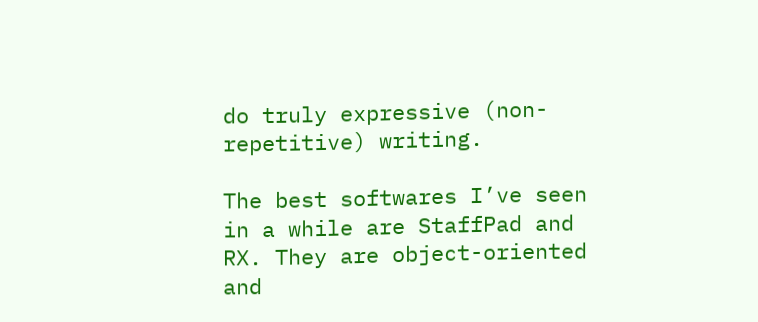do truly expressive (non-repetitive) writing.

The best softwares I’ve seen in a while are StaffPad and RX. They are object-oriented and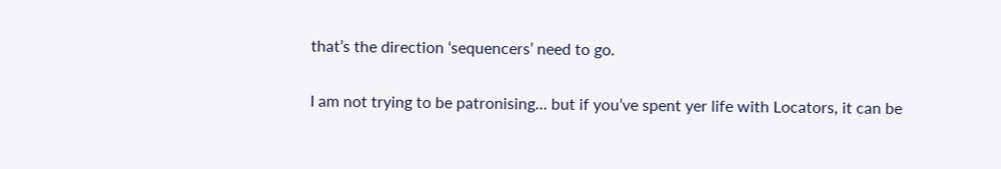that’s the direction ‘sequencers’ need to go.

I am not trying to be patronising… but if you’ve spent yer life with Locators, it can be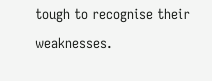tough to recognise their weaknesses.